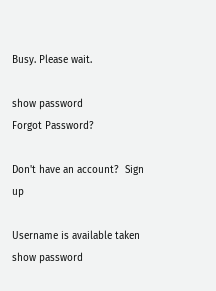Busy. Please wait.

show password
Forgot Password?

Don't have an account?  Sign up

Username is available taken
show password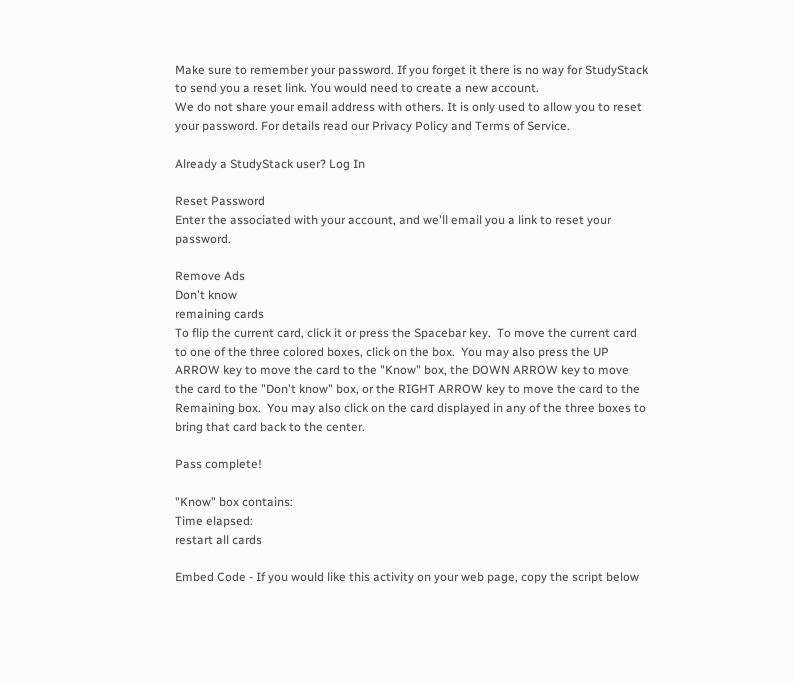Make sure to remember your password. If you forget it there is no way for StudyStack to send you a reset link. You would need to create a new account.
We do not share your email address with others. It is only used to allow you to reset your password. For details read our Privacy Policy and Terms of Service.

Already a StudyStack user? Log In

Reset Password
Enter the associated with your account, and we'll email you a link to reset your password.

Remove Ads
Don't know
remaining cards
To flip the current card, click it or press the Spacebar key.  To move the current card to one of the three colored boxes, click on the box.  You may also press the UP ARROW key to move the card to the "Know" box, the DOWN ARROW key to move the card to the "Don't know" box, or the RIGHT ARROW key to move the card to the Remaining box.  You may also click on the card displayed in any of the three boxes to bring that card back to the center.

Pass complete!

"Know" box contains:
Time elapsed:
restart all cards

Embed Code - If you would like this activity on your web page, copy the script below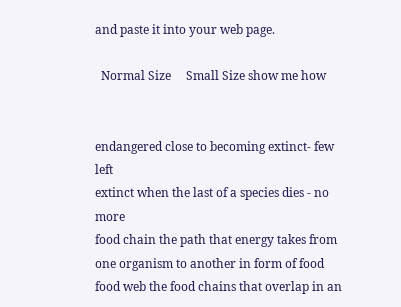and paste it into your web page.

  Normal Size     Small Size show me how


endangered close to becoming extinct- few left
extinct when the last of a species dies - no more
food chain the path that energy takes from one organism to another in form of food
food web the food chains that overlap in an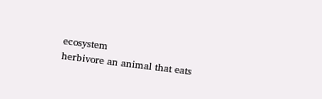ecosystem
herbivore an animal that eats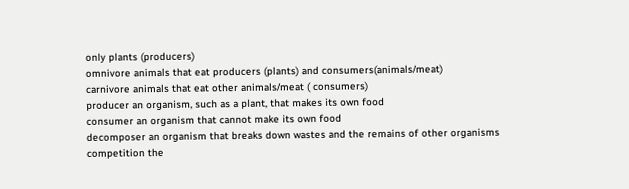only plants (producers)
omnivore animals that eat producers (plants) and consumers(animals/meat)
carnivore animals that eat other animals/meat ( consumers)
producer an organism, such as a plant, that makes its own food
consumer an organism that cannot make its own food
decomposer an organism that breaks down wastes and the remains of other organisms
competition the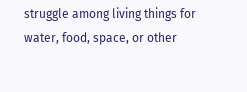struggle among living things for water, food, space, or other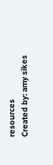resources
Created by: amy sikes